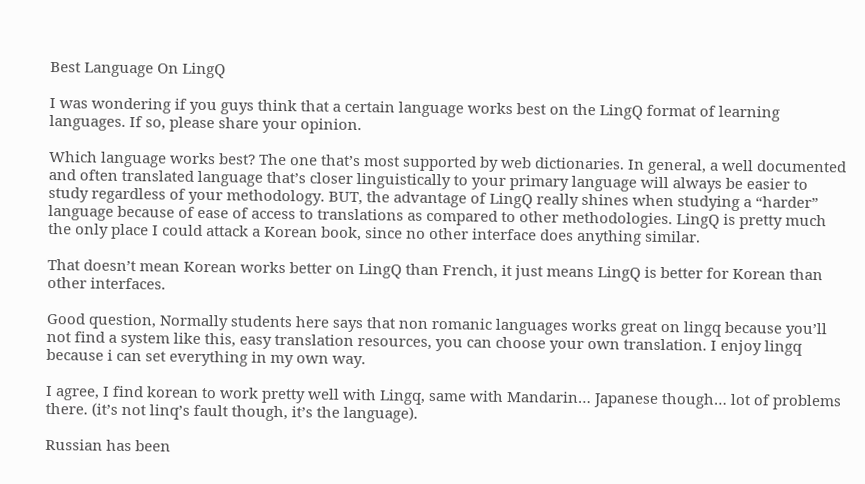Best Language On LingQ

I was wondering if you guys think that a certain language works best on the LingQ format of learning languages. If so, please share your opinion.

Which language works best? The one that’s most supported by web dictionaries. In general, a well documented and often translated language that’s closer linguistically to your primary language will always be easier to study regardless of your methodology. BUT, the advantage of LingQ really shines when studying a “harder” language because of ease of access to translations as compared to other methodologies. LingQ is pretty much the only place I could attack a Korean book, since no other interface does anything similar.

That doesn’t mean Korean works better on LingQ than French, it just means LingQ is better for Korean than other interfaces.

Good question, Normally students here says that non romanic languages works great on lingq because you’ll not find a system like this, easy translation resources, you can choose your own translation. I enjoy lingq because i can set everything in my own way.

I agree, I find korean to work pretty well with Lingq, same with Mandarin… Japanese though… lot of problems there. (it’s not linq’s fault though, it’s the language).

Russian has been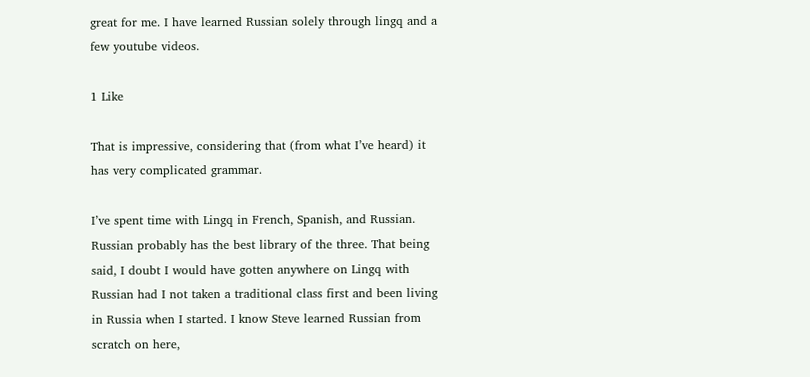great for me. I have learned Russian solely through lingq and a few youtube videos.

1 Like

That is impressive, considering that (from what I’ve heard) it has very complicated grammar.

I’ve spent time with Lingq in French, Spanish, and Russian. Russian probably has the best library of the three. That being said, I doubt I would have gotten anywhere on Lingq with Russian had I not taken a traditional class first and been living in Russia when I started. I know Steve learned Russian from scratch on here,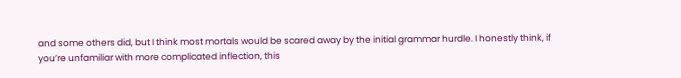and some others did, but I think most mortals would be scared away by the initial grammar hurdle. I honestly think, if you’re unfamiliar with more complicated inflection, this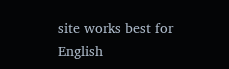site works best for English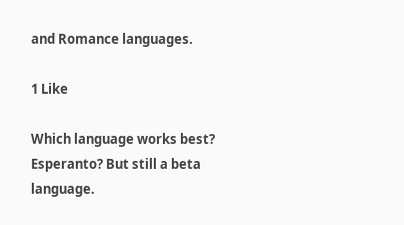and Romance languages.

1 Like

Which language works best? Esperanto? But still a beta language.